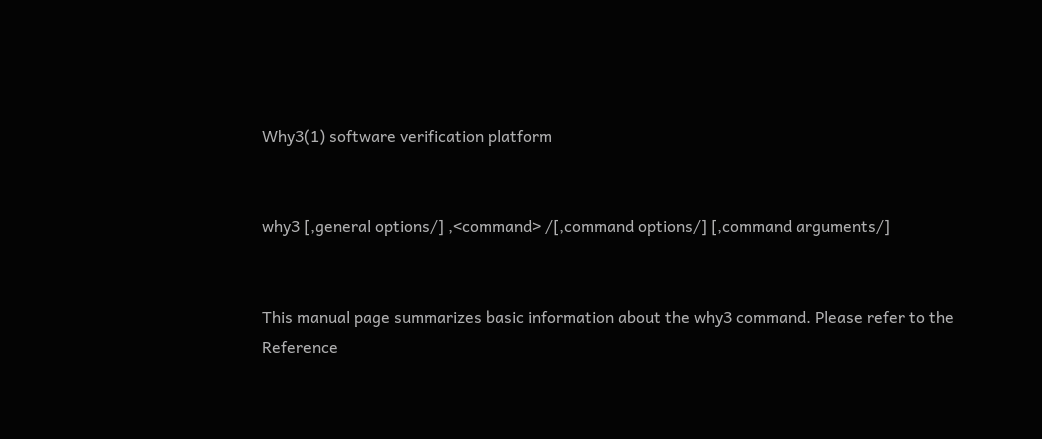Why3(1) software verification platform


why3 [,general options/] ,<command> /[,command options/] [,command arguments/]


This manual page summarizes basic information about the why3 command. Please refer to the Reference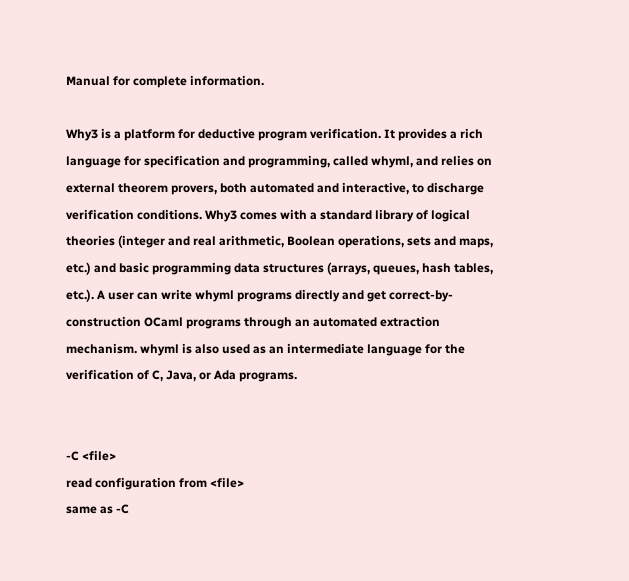Manual for complete information.

Why3 is a platform for deductive program verification. It provides a rich language for specification and programming, called whyml, and relies on external theorem provers, both automated and interactive, to discharge verification conditions. Why3 comes with a standard library of logical theories (integer and real arithmetic, Boolean operations, sets and maps, etc.) and basic programming data structures (arrays, queues, hash tables, etc.). A user can write whyml programs directly and get correct-by-construction OCaml programs through an automated extraction mechanism. whyml is also used as an intermediate language for the verification of C, Java, or Ada programs.


-C <file>
read configuration from <file>
same as -C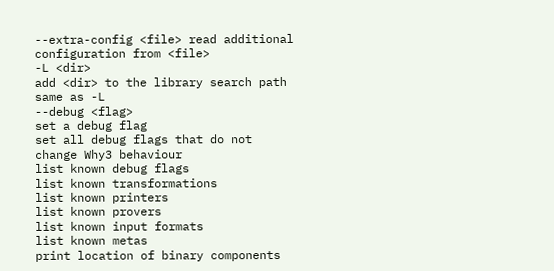--extra-config <file> read additional configuration from <file>
-L <dir>
add <dir> to the library search path
same as -L
--debug <flag>
set a debug flag
set all debug flags that do not change Why3 behaviour
list known debug flags
list known transformations
list known printers
list known provers
list known input formats
list known metas
print location of binary components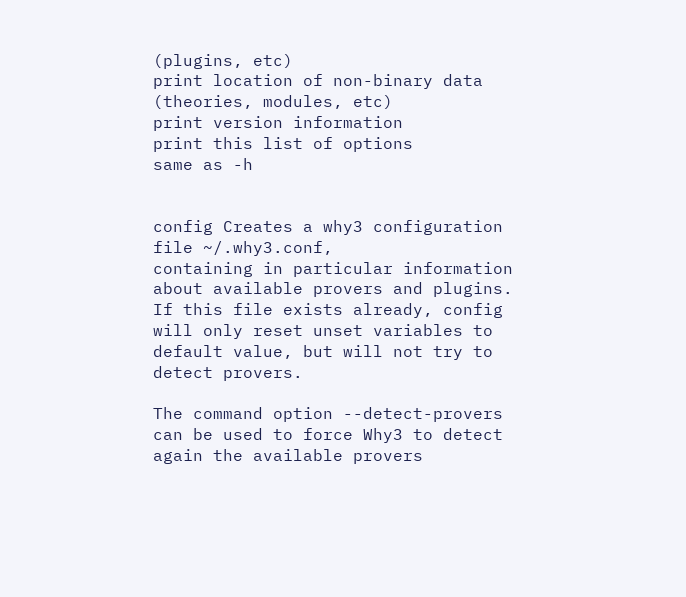(plugins, etc)
print location of non-binary data (theories, modules, etc)
print version information
print this list of options
same as -h


config Creates a why3 configuration file ~/.why3.conf,
containing in particular information about available provers and plugins. If this file exists already, config will only reset unset variables to default value, but will not try to detect provers.

The command option --detect-provers can be used to force Why3 to detect again the available provers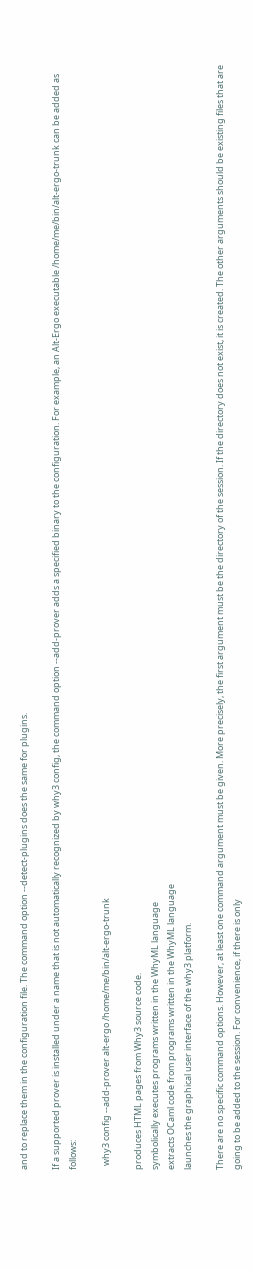and to replace them in the configuration file. The command option --detect-plugins does the same for plugins.

If a supported prover is installed under a name that is not automatically recognized by why3 config, the command option --add-prover adds a specified binary to the configuration. For example, an Alt-Ergo executable /home/me/bin/alt-ergo-trunk can be added as follows:

  why3 config --add-prover alt-ergo /home/me/bin/alt-ergo-trunk

produces HTML pages from Why3 source code.
symbolically executes programs written in the WhyML language
extracts OCaml code from programs written in the WhyML language
launches the graphical user interface of the why3 platform.

There are no specific command options. However, at least one command argument must be given. More precisely, the first argument must be the directory of the session. If the directory does not exist, it is created. The other arguments should be existing files that are going to be added to the session. For convenience, if there is only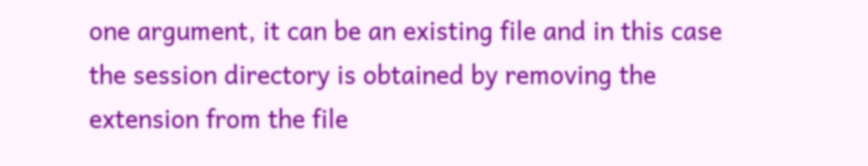one argument, it can be an existing file and in this case the session directory is obtained by removing the extension from the file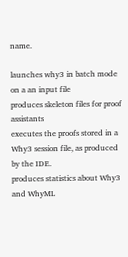name.

launches why3 in batch mode on a an input file
produces skeleton files for proof assistants
executes the proofs stored in a Why3 session file, as produced by the IDE.
produces statistics about Why3 and WhyML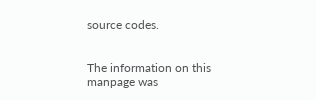source codes.


The information on this manpage was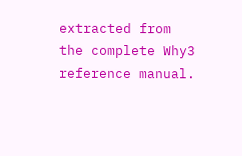extracted from the complete Why3 reference manual.